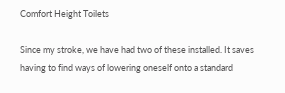Comfort Height Toilets

Since my stroke, we have had two of these installed. It saves having to find ways of lowering oneself onto a standard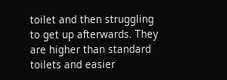toilet and then struggling to get up afterwards. They are higher than standard toilets and easier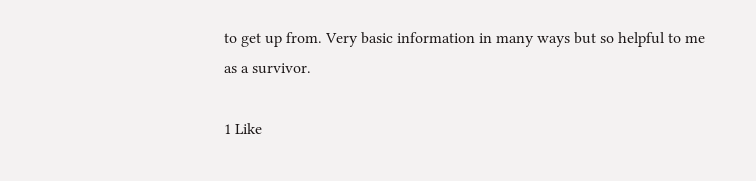to get up from. Very basic information in many ways but so helpful to me as a survivor.

1 Like